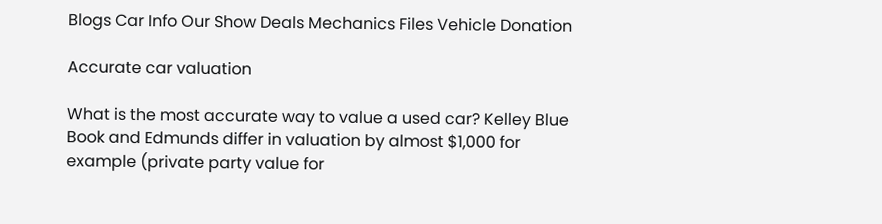Blogs Car Info Our Show Deals Mechanics Files Vehicle Donation

Accurate car valuation

What is the most accurate way to value a used car? Kelley Blue Book and Edmunds differ in valuation by almost $1,000 for example (private party value for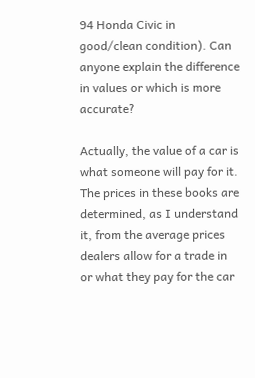94 Honda Civic in good/clean condition). Can anyone explain the difference in values or which is more accurate?

Actually, the value of a car is what someone will pay for it. The prices in these books are determined, as I understand it, from the average prices dealers allow for a trade in or what they pay for the car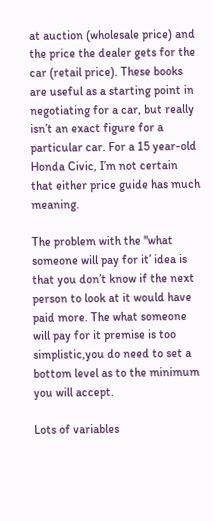at auction (wholesale price) and the price the dealer gets for the car (retail price). These books are useful as a starting point in negotiating for a car, but really isn’t an exact figure for a particular car. For a 15 year-old Honda Civic, I’m not certain that either price guide has much meaning.

The problem with the "what someone will pay for it’ idea is that you don’t know if the next person to look at it would have paid more. The what someone will pay for it premise is too simplistic,you do need to set a bottom level as to the minimum you will accept.

Lots of variables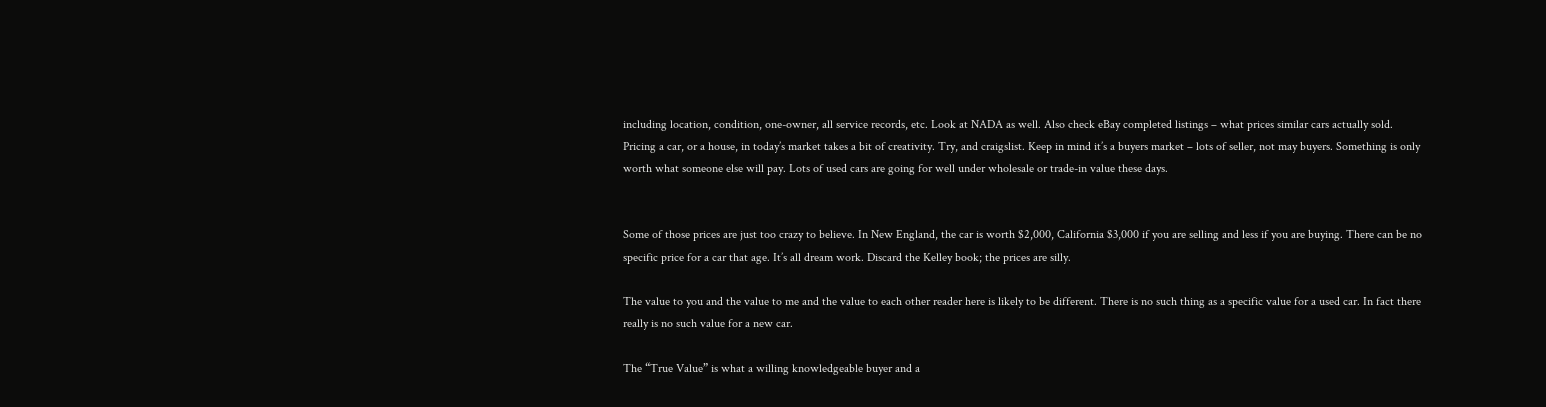including location, condition, one-owner, all service records, etc. Look at NADA as well. Also check eBay completed listings – what prices similar cars actually sold. Pricing a car, or a house, in today’s market takes a bit of creativity. Try, and craigslist. Keep in mind it’s a buyers market – lots of seller, not may buyers. Something is only worth what someone else will pay. Lots of used cars are going for well under wholesale or trade-in value these days.


Some of those prices are just too crazy to believe. In New England, the car is worth $2,000, California $3,000 if you are selling and less if you are buying. There can be no specific price for a car that age. It’s all dream work. Discard the Kelley book; the prices are silly.

The value to you and the value to me and the value to each other reader here is likely to be different. There is no such thing as a specific value for a used car. In fact there really is no such value for a new car.

The “True Value” is what a willing knowledgeable buyer and a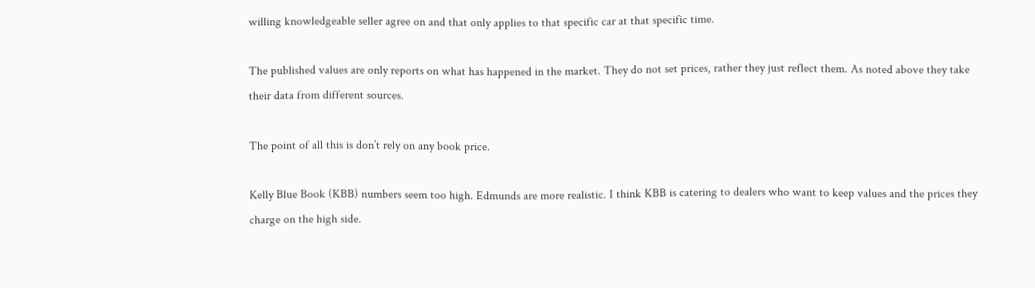willing knowledgeable seller agree on and that only applies to that specific car at that specific time.

The published values are only reports on what has happened in the market. They do not set prices, rather they just reflect them. As noted above they take their data from different sources.

The point of all this is don’t rely on any book price.

Kelly Blue Book (KBB) numbers seem too high. Edmunds are more realistic. I think KBB is catering to dealers who want to keep values and the prices they charge on the high side.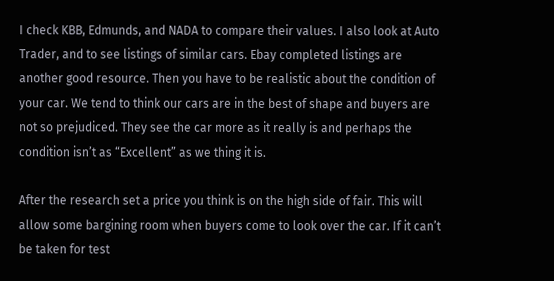I check KBB, Edmunds, and NADA to compare their values. I also look at Auto Trader, and to see listings of similar cars. Ebay completed listings are another good resource. Then you have to be realistic about the condition of your car. We tend to think our cars are in the best of shape and buyers are not so prejudiced. They see the car more as it really is and perhaps the condition isn’t as “Excellent” as we thing it is.

After the research set a price you think is on the high side of fair. This will allow some bargining room when buyers come to look over the car. If it can’t be taken for test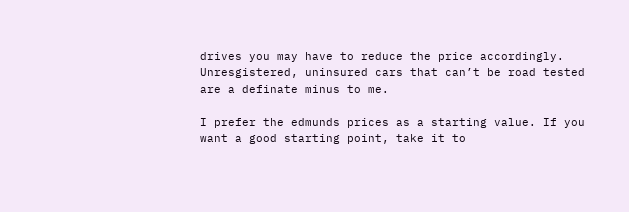drives you may have to reduce the price accordingly. Unresgistered, uninsured cars that can’t be road tested are a definate minus to me.

I prefer the edmunds prices as a starting value. If you want a good starting point, take it to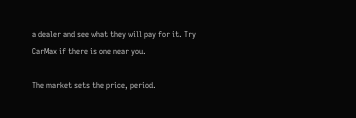a dealer and see what they will pay for it. Try CarMax if there is one near you.

The market sets the price, period.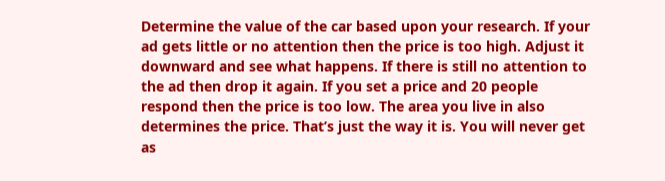Determine the value of the car based upon your research. If your ad gets little or no attention then the price is too high. Adjust it downward and see what happens. If there is still no attention to the ad then drop it again. If you set a price and 20 people respond then the price is too low. The area you live in also determines the price. That’s just the way it is. You will never get as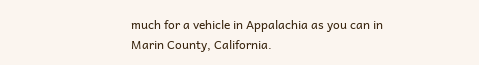much for a vehicle in Appalachia as you can in Marin County, California.